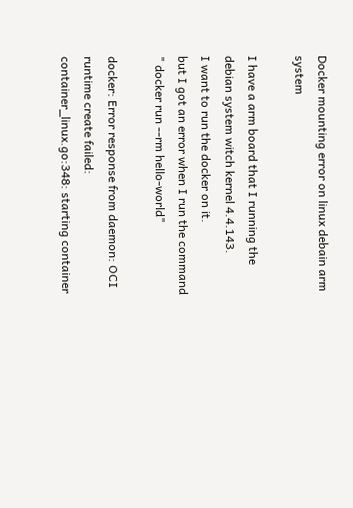Docker mounting error on linux debain arm system

I have a arm board that I running the debian system witch kernel 4.4.143.
I want to run the docker on it.
but I got an error when I run the command
" docker run --rm hello-world"

docker: Error response from daemon: OCI runtime create failed: container_linux.go:348: starting container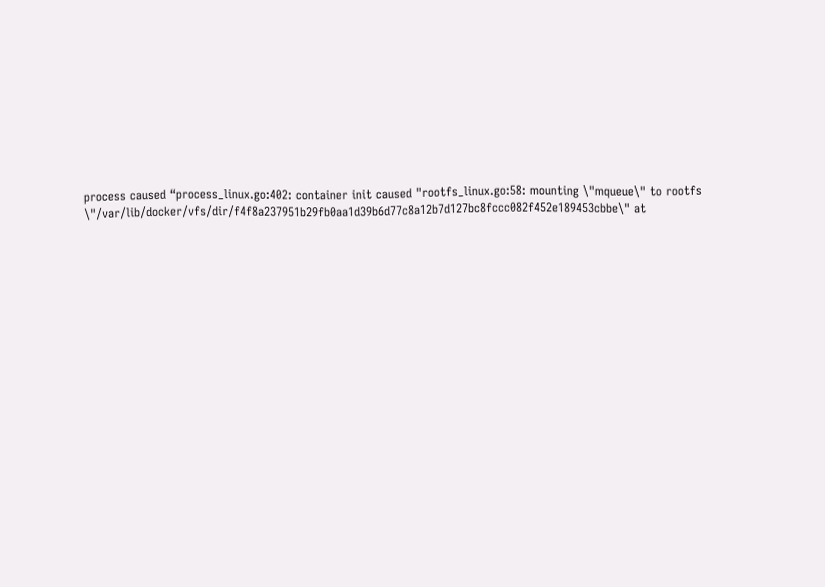process caused “process_linux.go:402: container init caused "rootfs_linux.go:58: mounting \"mqueue\" to rootfs \"/var/lib/docker/vfs/dir/f4f8a237951b29fb0aa1d39b6d77c8a12b7d127bc8fccc082f452e189453cbbe\" at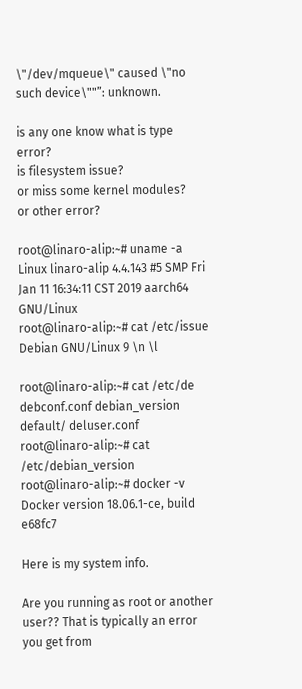\"/dev/mqueue\" caused \"no such device\""”: unknown.

is any one know what is type error?
is filesystem issue?
or miss some kernel modules?
or other error?

root@linaro-alip:~# uname -a
Linux linaro-alip 4.4.143 #5 SMP Fri Jan 11 16:34:11 CST 2019 aarch64 GNU/Linux
root@linaro-alip:~# cat /etc/issue
Debian GNU/Linux 9 \n \l

root@linaro-alip:~# cat /etc/de
debconf.conf debian_version default/ deluser.conf
root@linaro-alip:~# cat /etc/debian_version
root@linaro-alip:~# docker -v
Docker version 18.06.1-ce, build e68fc7

Here is my system info.

Are you running as root or another user?? That is typically an error you get from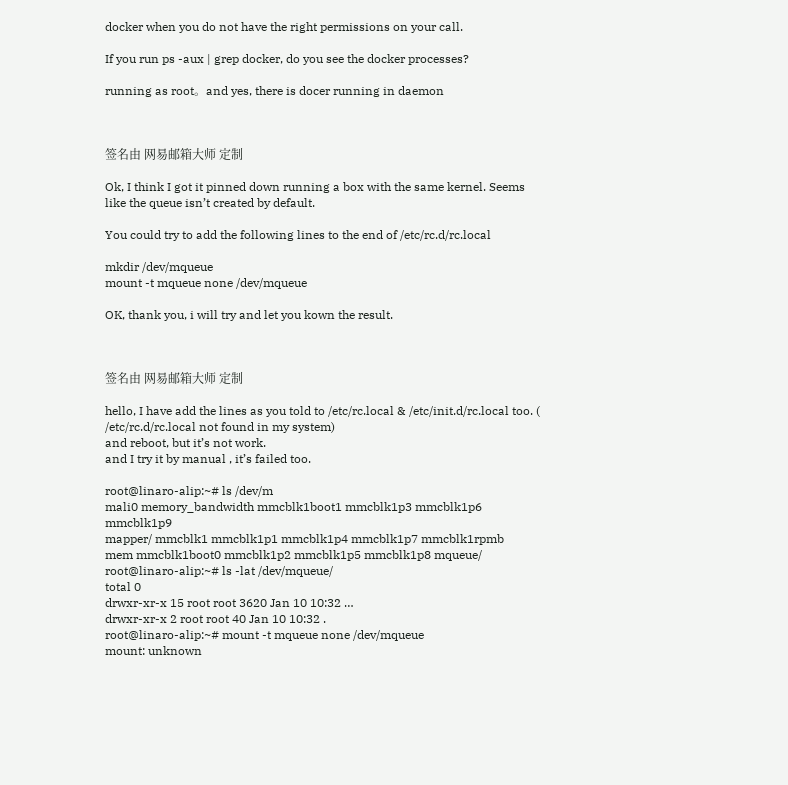docker when you do not have the right permissions on your call.

If you run ps -aux | grep docker, do you see the docker processes?

running as root。and yes, there is docer running in daemon



签名由 网易邮箱大师 定制

Ok, I think I got it pinned down running a box with the same kernel. Seems like the queue isn’t created by default.

You could try to add the following lines to the end of /etc/rc.d/rc.local

mkdir /dev/mqueue
mount -t mqueue none /dev/mqueue

OK, thank you, i will try and let you kown the result.



签名由 网易邮箱大师 定制

hello, I have add the lines as you told to /etc/rc.local & /etc/init.d/rc.local too. ( /etc/rc.d/rc.local not found in my system)
and reboot, but it’s not work.
and I try it by manual , it’s failed too.

root@linaro-alip:~# ls /dev/m
mali0 memory_bandwidth mmcblk1boot1 mmcblk1p3 mmcblk1p6 mmcblk1p9
mapper/ mmcblk1 mmcblk1p1 mmcblk1p4 mmcblk1p7 mmcblk1rpmb
mem mmcblk1boot0 mmcblk1p2 mmcblk1p5 mmcblk1p8 mqueue/
root@linaro-alip:~# ls -lat /dev/mqueue/
total 0
drwxr-xr-x 15 root root 3620 Jan 10 10:32 …
drwxr-xr-x 2 root root 40 Jan 10 10:32 .
root@linaro-alip:~# mount -t mqueue none /dev/mqueue
mount: unknown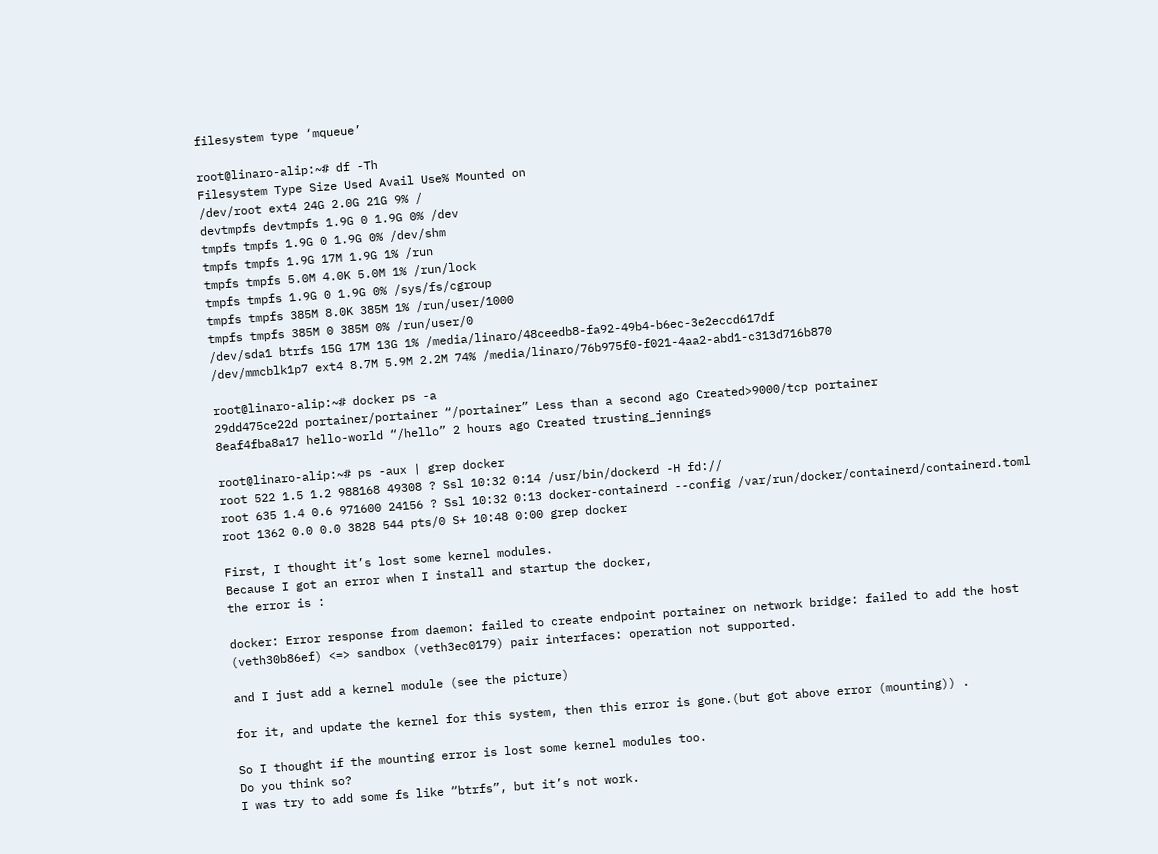filesystem type ‘mqueue’

root@linaro-alip:~# df -Th
Filesystem Type Size Used Avail Use% Mounted on
/dev/root ext4 24G 2.0G 21G 9% /
devtmpfs devtmpfs 1.9G 0 1.9G 0% /dev
tmpfs tmpfs 1.9G 0 1.9G 0% /dev/shm
tmpfs tmpfs 1.9G 17M 1.9G 1% /run
tmpfs tmpfs 5.0M 4.0K 5.0M 1% /run/lock
tmpfs tmpfs 1.9G 0 1.9G 0% /sys/fs/cgroup
tmpfs tmpfs 385M 8.0K 385M 1% /run/user/1000
tmpfs tmpfs 385M 0 385M 0% /run/user/0
/dev/sda1 btrfs 15G 17M 13G 1% /media/linaro/48ceedb8-fa92-49b4-b6ec-3e2eccd617df
/dev/mmcblk1p7 ext4 8.7M 5.9M 2.2M 74% /media/linaro/76b975f0-f021-4aa2-abd1-c313d716b870

root@linaro-alip:~# docker ps -a
29dd475ce22d portainer/portainer “/portainer” Less than a second ago Created>9000/tcp portainer
8eaf4fba8a17 hello-world “/hello” 2 hours ago Created trusting_jennings

root@linaro-alip:~# ps -aux | grep docker
root 522 1.5 1.2 988168 49308 ? Ssl 10:32 0:14 /usr/bin/dockerd -H fd://
root 635 1.4 0.6 971600 24156 ? Ssl 10:32 0:13 docker-containerd --config /var/run/docker/containerd/containerd.toml
root 1362 0.0 0.0 3828 544 pts/0 S+ 10:48 0:00 grep docker

First, I thought it’s lost some kernel modules.
Because I got an error when I install and startup the docker,
the error is :

docker: Error response from daemon: failed to create endpoint portainer on network bridge: failed to add the host (veth30b86ef) <=> sandbox (veth3ec0179) pair interfaces: operation not supported.

and I just add a kernel module (see the picture)

for it, and update the kernel for this system, then this error is gone.(but got above error (mounting)) .

So I thought if the mounting error is lost some kernel modules too.
Do you think so?
I was try to add some fs like “btrfs”, but it’s not work.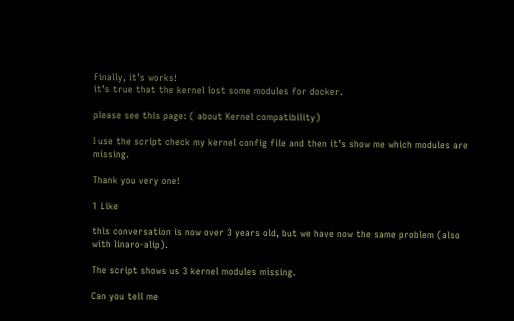Finally, it’s works!
it’s true that the kernel lost some modules for docker.

please see this page: ( about Kernel compatibility)

I use the script check my kernel config file and then it’s show me which modules are missing.

Thank you very one!

1 Like

this conversation is now over 3 years old, but we have now the same problem (also with linaro-alip).

The script shows us 3 kernel modules missing.

Can you tell me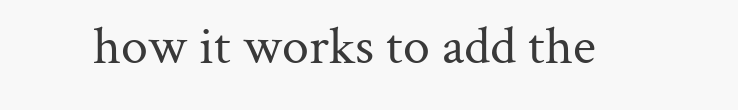how it works to add the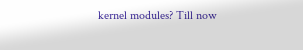kernel modules? Till now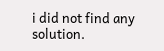i did not find any solution.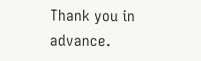Thank you in advance.